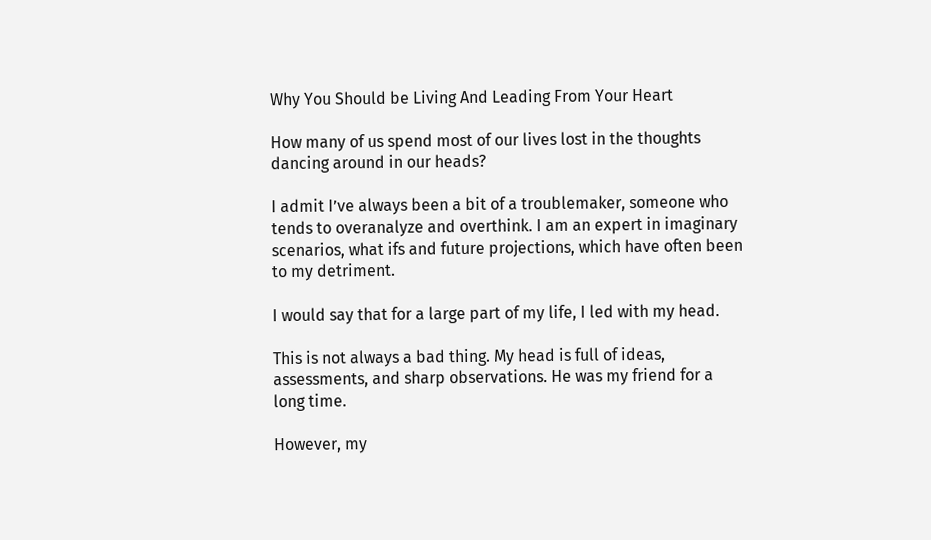Why You Should be Living And Leading From Your Heart

How many of us spend most of our lives lost in the thoughts dancing around in our heads?

I admit I’ve always been a bit of a troublemaker, someone who tends to overanalyze and overthink. I am an expert in imaginary scenarios, what ifs and future projections, which have often been to my detriment.

I would say that for a large part of my life, I led with my head.

This is not always a bad thing. My head is full of ideas, assessments, and sharp observations. He was my friend for a long time.

However, my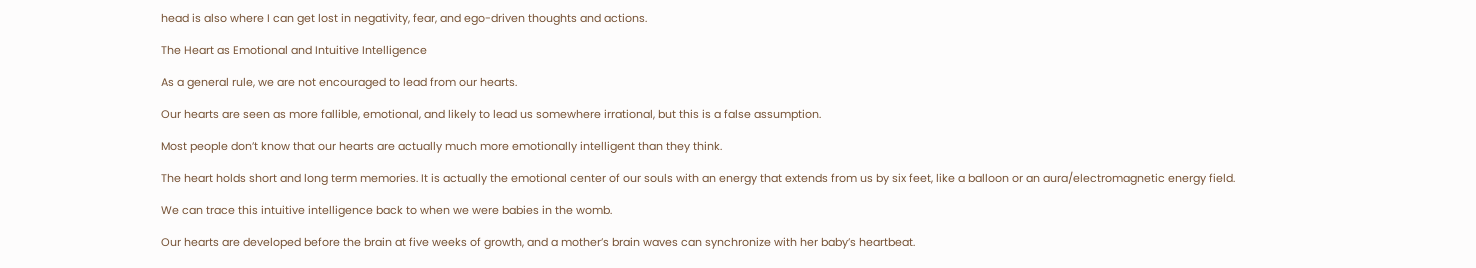head is also where I can get lost in negativity, fear, and ego-driven thoughts and actions.

The Heart as Emotional and Intuitive Intelligence

As a general rule, we are not encouraged to lead from our hearts.

Our hearts are seen as more fallible, emotional, and likely to lead us somewhere irrational, but this is a false assumption.

Most people don’t know that our hearts are actually much more emotionally intelligent than they think.

The heart holds short and long term memories. It is actually the emotional center of our souls with an energy that extends from us by six feet, like a balloon or an aura/electromagnetic energy field.

We can trace this intuitive intelligence back to when we were babies in the womb.

Our hearts are developed before the brain at five weeks of growth, and a mother’s brain waves can synchronize with her baby’s heartbeat.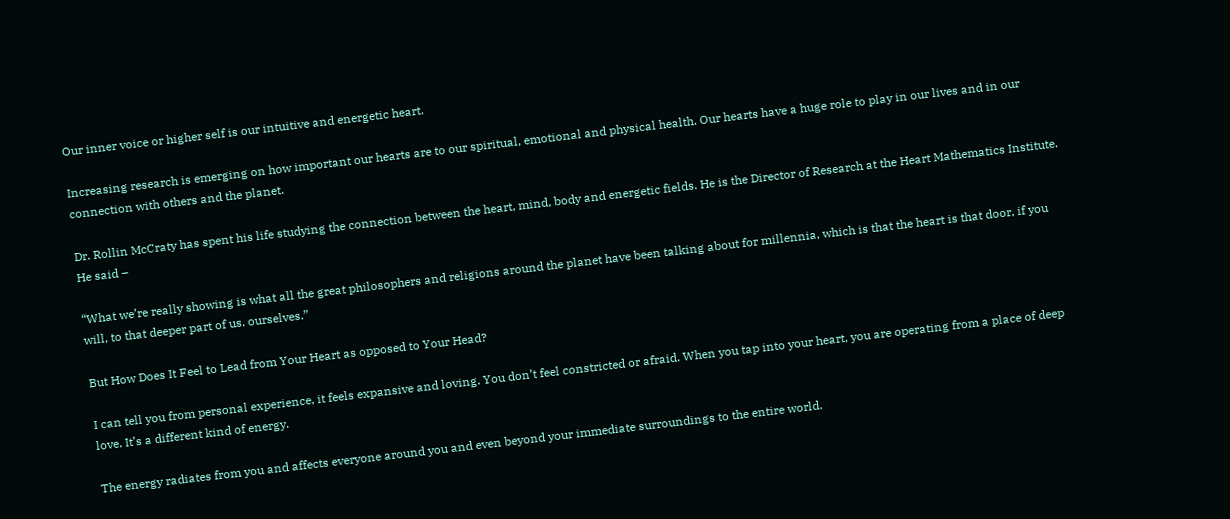Our inner voice or higher self is our intuitive and energetic heart.

Increasing research is emerging on how important our hearts are to our spiritual, emotional and physical health. Our hearts have a huge role to play in our lives and in our connection with others and the planet.

Dr. Rollin McCraty has spent his life studying the connection between the heart, mind, body and energetic fields. He is the Director of Research at the Heart Mathematics Institute. He said –

“What we’re really showing is what all the great philosophers and religions around the planet have been talking about for millennia, which is that the heart is that door, if you will, to that deeper part of us. ourselves.”

But How Does It Feel to Lead from Your Heart as opposed to Your Head?

I can tell you from personal experience, it feels expansive and loving. You don’t feel constricted or afraid. When you tap into your heart, you are operating from a place of deep love. It’s a different kind of energy.

The energy radiates from you and affects everyone around you and even beyond your immediate surroundings to the entire world.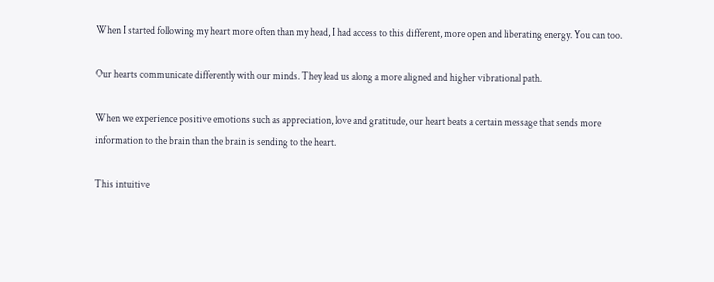When I started following my heart more often than my head, I had access to this different, more open and liberating energy. You can too.

Our hearts communicate differently with our minds. They lead us along a more aligned and higher vibrational path.

When we experience positive emotions such as appreciation, love and gratitude, our heart beats a certain message that sends more information to the brain than the brain is sending to the heart.

This intuitive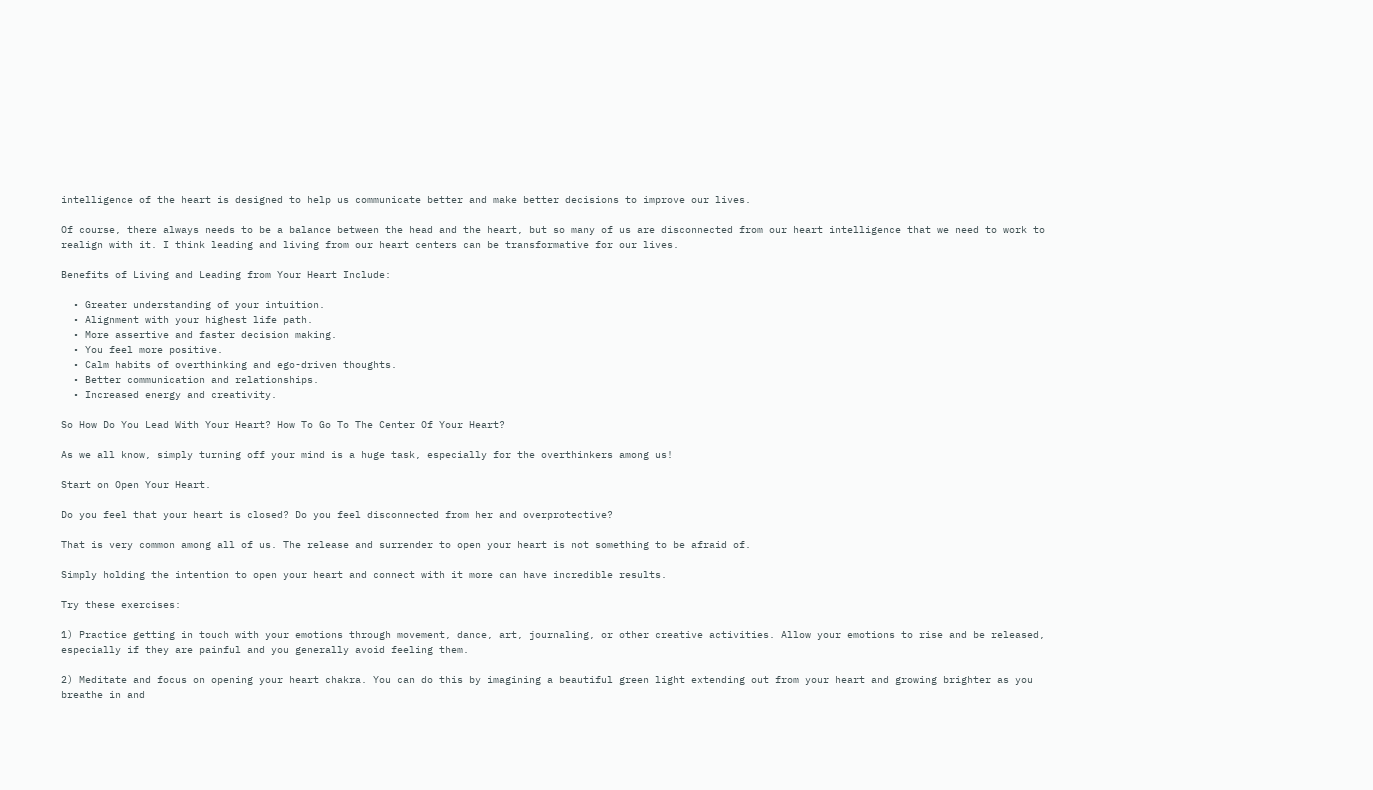intelligence of the heart is designed to help us communicate better and make better decisions to improve our lives.

Of course, there always needs to be a balance between the head and the heart, but so many of us are disconnected from our heart intelligence that we need to work to realign with it. I think leading and living from our heart centers can be transformative for our lives.

Benefits of Living and Leading from Your Heart Include:

  • Greater understanding of your intuition.
  • Alignment with your highest life path.
  • More assertive and faster decision making.
  • You feel more positive.
  • Calm habits of overthinking and ego-driven thoughts.
  • Better communication and relationships.
  • Increased energy and creativity.

So How Do You Lead With Your Heart? How To Go To The Center Of Your Heart?

As we all know, simply turning off your mind is a huge task, especially for the overthinkers among us!

Start on Open Your Heart.

Do you feel that your heart is closed? Do you feel disconnected from her and overprotective?

That is very common among all of us. The release and surrender to open your heart is not something to be afraid of.

Simply holding the intention to open your heart and connect with it more can have incredible results.

Try these exercises:

1) Practice getting in touch with your emotions through movement, dance, art, journaling, or other creative activities. Allow your emotions to rise and be released, especially if they are painful and you generally avoid feeling them.

2) Meditate and focus on opening your heart chakra. You can do this by imagining a beautiful green light extending out from your heart and growing brighter as you breathe in and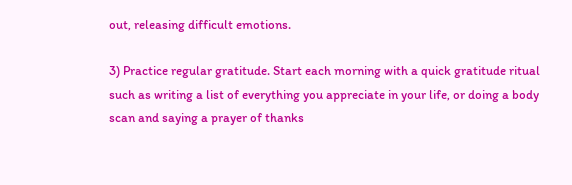out, releasing difficult emotions.

3) Practice regular gratitude. Start each morning with a quick gratitude ritual such as writing a list of everything you appreciate in your life, or doing a body scan and saying a prayer of thanks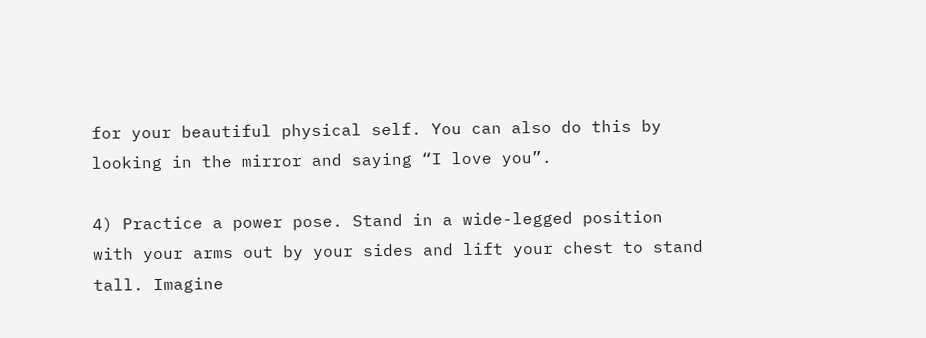for your beautiful physical self. You can also do this by looking in the mirror and saying “I love you”.

4) Practice a power pose. Stand in a wide-legged position with your arms out by your sides and lift your chest to stand tall. Imagine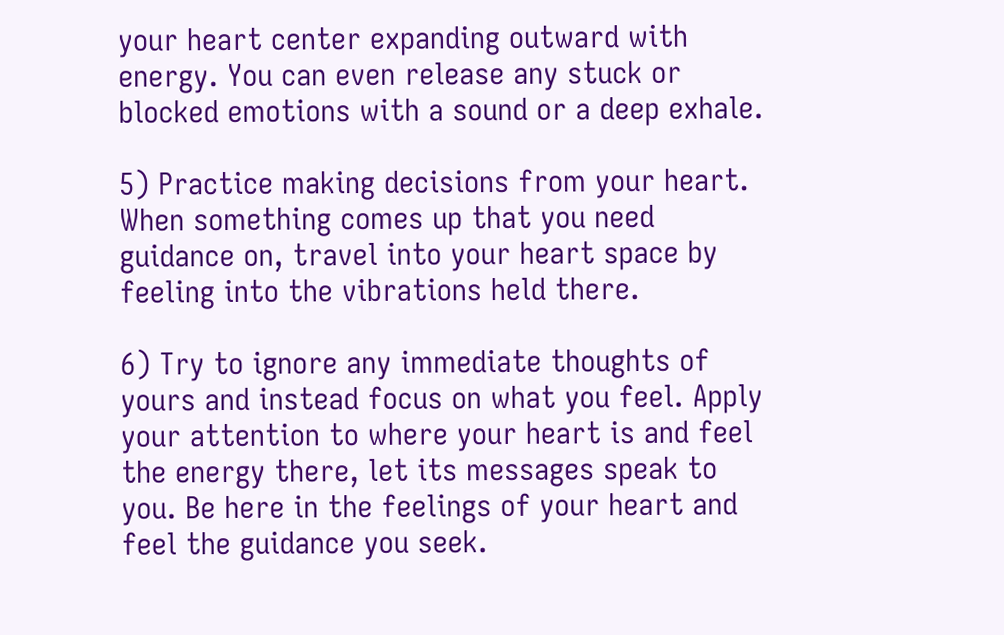your heart center expanding outward with energy. You can even release any stuck or blocked emotions with a sound or a deep exhale.

5) Practice making decisions from your heart. When something comes up that you need guidance on, travel into your heart space by feeling into the vibrations held there.

6) Try to ignore any immediate thoughts of yours and instead focus on what you feel. Apply your attention to where your heart is and feel the energy there, let its messages speak to you. Be here in the feelings of your heart and feel the guidance you seek.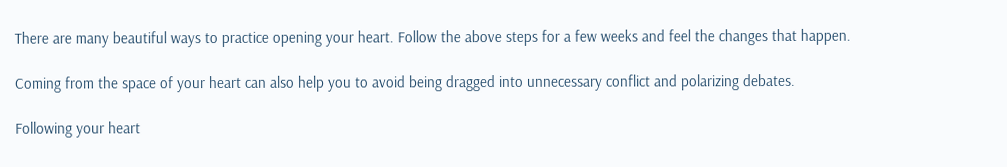There are many beautiful ways to practice opening your heart. Follow the above steps for a few weeks and feel the changes that happen.

Coming from the space of your heart can also help you to avoid being dragged into unnecessary conflict and polarizing debates.

Following your heart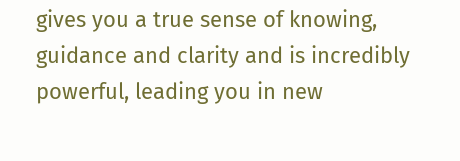gives you a true sense of knowing, guidance and clarity and is incredibly powerful, leading you in new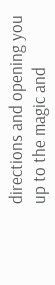directions and opening you up to the magic and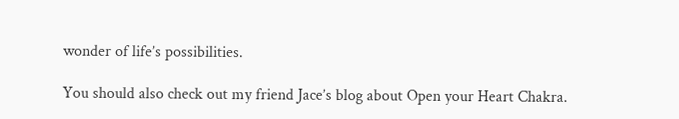wonder of life’s possibilities.

You should also check out my friend Jace’s blog about Open your Heart Chakra.